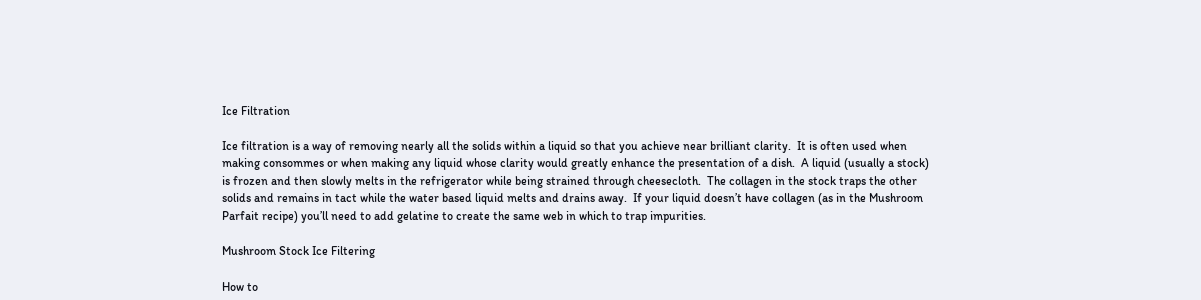Ice Filtration

Ice filtration is a way of removing nearly all the solids within a liquid so that you achieve near brilliant clarity.  It is often used when making consommes or when making any liquid whose clarity would greatly enhance the presentation of a dish.  A liquid (usually a stock) is frozen and then slowly melts in the refrigerator while being strained through cheesecloth.  The collagen in the stock traps the other solids and remains in tact while the water based liquid melts and drains away.  If your liquid doesn’t have collagen (as in the Mushroom Parfait recipe) you’ll need to add gelatine to create the same web in which to trap impurities.

Mushroom Stock Ice Filtering

How to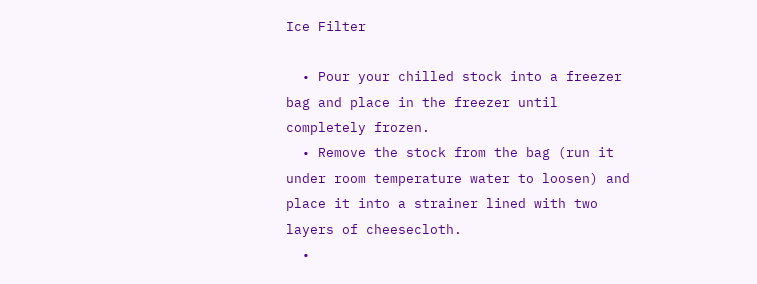Ice Filter

  • Pour your chilled stock into a freezer bag and place in the freezer until completely frozen.
  • Remove the stock from the bag (run it under room temperature water to loosen) and place it into a strainer lined with two layers of cheesecloth.
  •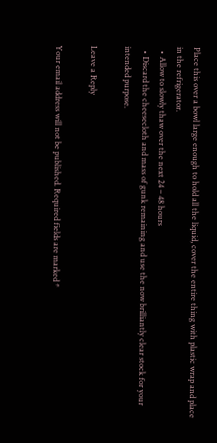Place this over a bowl large enough to hold all the liquid, cover the entire thing with plastic wrap and place in the refrigerator.
  • Allow to slowly thaw over the next 24 – 48 hours
  • Discard the cheesecloth and mass of gunk remaining and use the now brilliantly clear stock for your intended purpose.

Leave a Reply

Your email address will not be published. Required fields are marked *